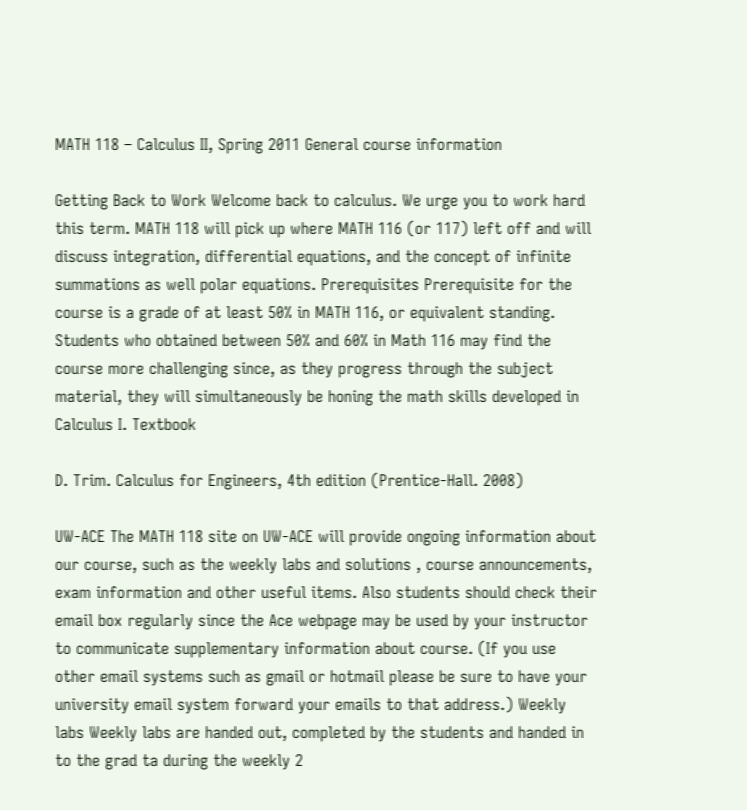MATH 118 – Calculus II, Spring 2011 General course information

Getting Back to Work Welcome back to calculus. We urge you to work hard this term. MATH 118 will pick up where MATH 116 (or 117) left off and will discuss integration, differential equations, and the concept of infinite summations as well polar equations. Prerequisites Prerequisite for the course is a grade of at least 50% in MATH 116, or equivalent standing. Students who obtained between 50% and 60% in Math 116 may find the course more challenging since, as they progress through the subject material, they will simultaneously be honing the math skills developed in Calculus I. Textbook

D. Trim. Calculus for Engineers, 4th edition (Prentice-Hall. 2008)

UW-ACE The MATH 118 site on UW-ACE will provide ongoing information about our course, such as the weekly labs and solutions , course announcements, exam information and other useful items. Also students should check their email box regularly since the Ace webpage may be used by your instructor to communicate supplementary information about course. (If you use other email systems such as gmail or hotmail please be sure to have your university email system forward your emails to that address.) Weekly labs Weekly labs are handed out, completed by the students and handed in to the grad ta during the weekly 2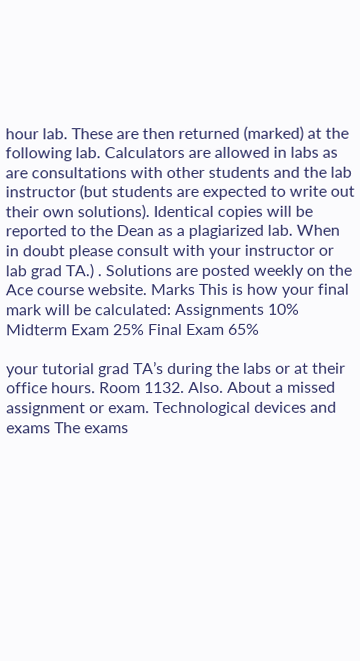hour lab. These are then returned (marked) at the following lab. Calculators are allowed in labs as are consultations with other students and the lab instructor (but students are expected to write out their own solutions). Identical copies will be reported to the Dean as a plagiarized lab. When in doubt please consult with your instructor or lab grad TA.) . Solutions are posted weekly on the Ace course website. Marks This is how your final mark will be calculated: Assignments 10% Midterm Exam 25% Final Exam 65%

your tutorial grad TA’s during the labs or at their office hours. Room 1132. Also. About a missed assignment or exam. Technological devices and exams The exams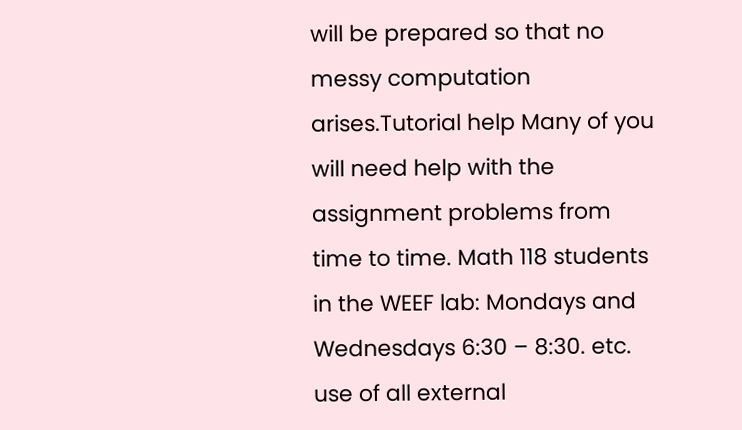will be prepared so that no messy computation arises.Tutorial help Many of you will need help with the assignment problems from time to time. Math 118 students in the WEEF lab: Mondays and Wednesdays 6:30 – 8:30. etc. use of all external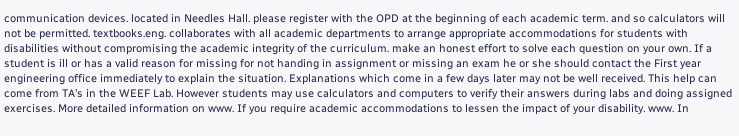communication devices. located in Needles Hall. please register with the OPD at the beginning of each academic term. and so calculators will not be permitted. textbooks.eng. collaborates with all academic departments to arrange appropriate accommodations for students with disabilities without compromising the academic integrity of the curriculum. make an honest effort to solve each question on your own. If a student is ill or has a valid reason for missing for not handing in assignment or missing an exam he or she should contact the First year engineering office immediately to explain the situation. Explanations which come in a few days later may not be well received. This help can come from TA’s in the WEEF Lab. However students may use calculators and computers to verify their answers during labs and doing assigned exercises. More detailed information on www. If you require academic accommodations to lessen the impact of your disability. www. In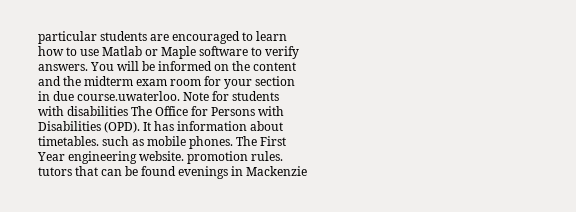particular students are encouraged to learn how to use Matlab or Maple software to verify answers. You will be informed on the content and the midterm exam room for your section in due course.uwaterloo. Note for students with disabilities The Office for Persons with Disabilities (OPD). It has information about timetables. such as mobile phones. The First Year engineering website. promotion rules. tutors that can be found evenings in Mackenzie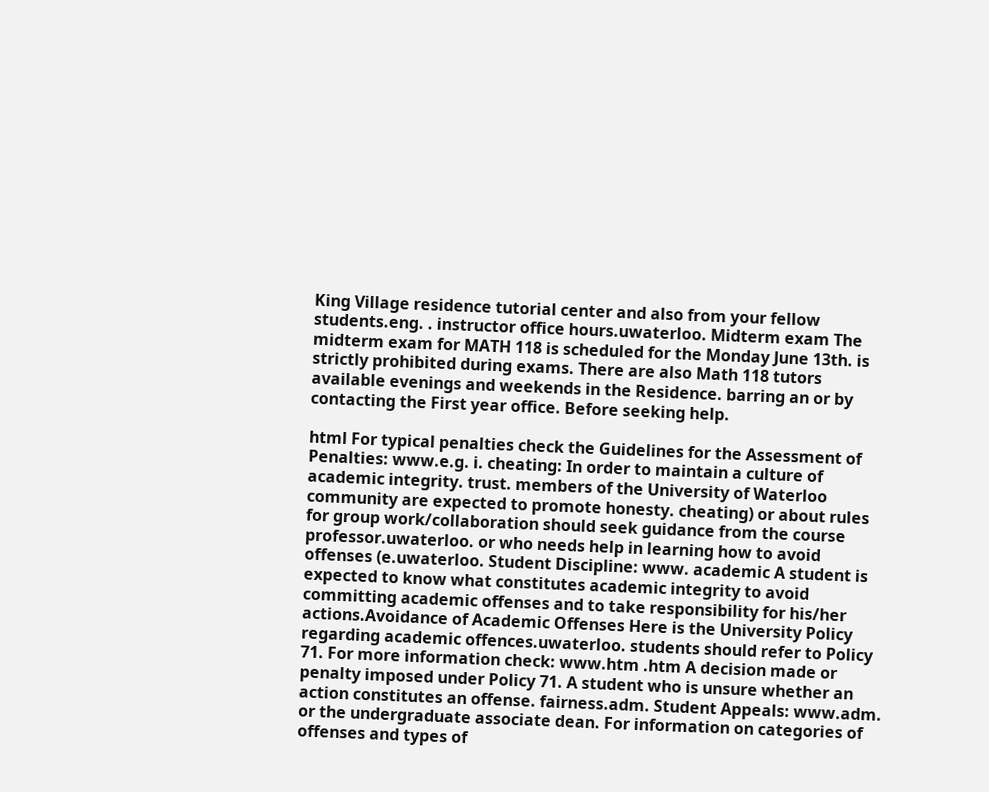King Village residence tutorial center and also from your fellow students.eng. . instructor office hours.uwaterloo. Midterm exam The midterm exam for MATH 118 is scheduled for the Monday June 13th. is strictly prohibited during exams. There are also Math 118 tutors available evenings and weekends in the Residence. barring an or by contacting the First year office. Before seeking help.

html For typical penalties check the Guidelines for the Assessment of Penalties: www.e.g. i. cheating: In order to maintain a culture of academic integrity. trust. members of the University of Waterloo community are expected to promote honesty. cheating) or about rules for group work/collaboration should seek guidance from the course professor.uwaterloo. or who needs help in learning how to avoid offenses (e.uwaterloo. Student Discipline: www. academic A student is expected to know what constitutes academic integrity to avoid committing academic offenses and to take responsibility for his/her actions.Avoidance of Academic Offenses Here is the University Policy regarding academic offences.uwaterloo. students should refer to Policy 71. For more information check: www.htm .htm A decision made or penalty imposed under Policy 71. A student who is unsure whether an action constitutes an offense. fairness.adm. Student Appeals: www.adm. or the undergraduate associate dean. For information on categories of offenses and types of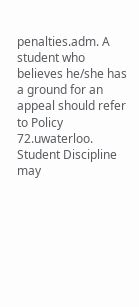penalties.adm. A student who believes he/she has a ground for an appeal should refer to Policy 72.uwaterloo. Student Discipline may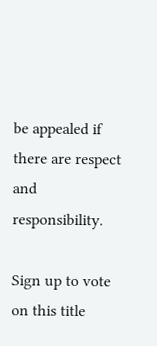be appealed if there are respect and responsibility.

Sign up to vote on this title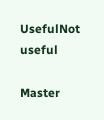UsefulNot useful

Master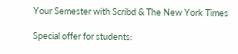Your Semester with Scribd & The New York Times

Special offer for students: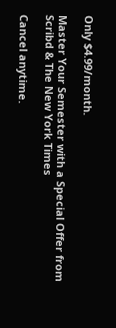Only $4.99/month.

Master Your Semester with a Special Offer from Scribd & The New York Times

Cancel anytime.